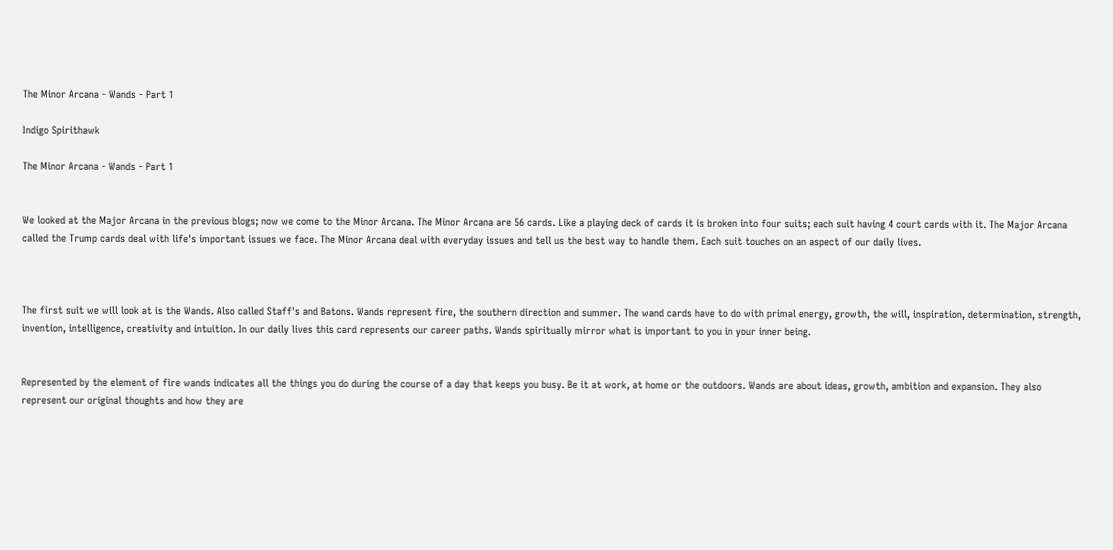The Minor Arcana - Wands - Part 1

Indigo Spirithawk

The Minor Arcana - Wands - Part 1


We looked at the Major Arcana in the previous blogs; now we come to the Minor Arcana. The Minor Arcana are 56 cards. Like a playing deck of cards it is broken into four suits; each suit having 4 court cards with it. The Major Arcana called the Trump cards deal with life's important issues we face. The Minor Arcana deal with everyday issues and tell us the best way to handle them. Each suit touches on an aspect of our daily lives.



The first suit we will look at is the Wands. Also called Staff's and Batons. Wands represent fire, the southern direction and summer. The wand cards have to do with primal energy, growth, the will, inspiration, determination, strength, invention, intelligence, creativity and intuition. In our daily lives this card represents our career paths. Wands spiritually mirror what is important to you in your inner being.


Represented by the element of fire wands indicates all the things you do during the course of a day that keeps you busy. Be it at work, at home or the outdoors. Wands are about ideas, growth, ambition and expansion. They also represent our original thoughts and how they are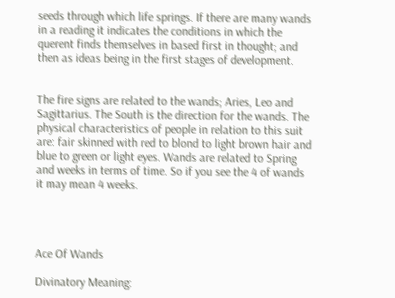seeds through which life springs. If there are many wands in a reading it indicates the conditions in which the querent finds themselves in based first in thought; and then as ideas being in the first stages of development.


The fire signs are related to the wands; Aries, Leo and Sagittarius. The South is the direction for the wands. The physical characteristics of people in relation to this suit are: fair skinned with red to blond to light brown hair and blue to green or light eyes. Wands are related to Spring and weeks in terms of time. So if you see the 4 of wands it may mean 4 weeks.




Ace Of Wands

Divinatory Meaning: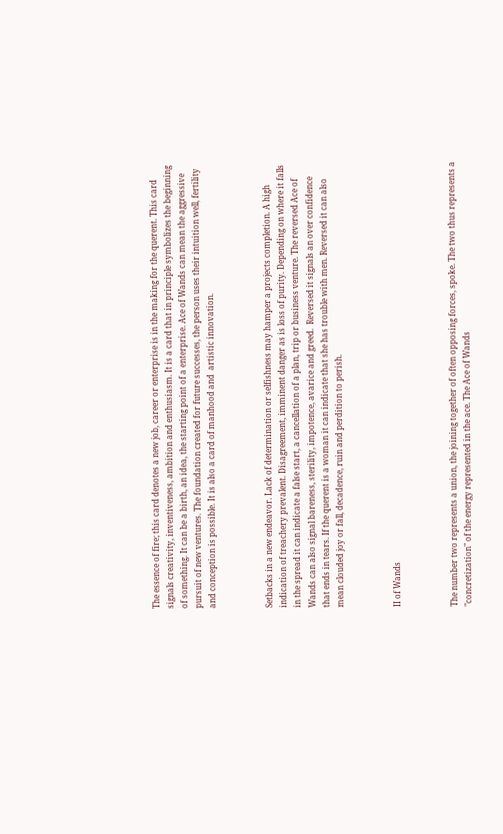The essence of fire; this card denotes a new job, career or enterprise is in the making for the querent. This card signals creativity, inventiveness, ambition and enthusiasm. It is a card that in principle symbolizes the beginning of something. It can be a birth, an idea, the starting point of a enterprise. Ace of Wands can mean the aggressive pursuit of new ventures. The foundation created for future successes, the person uses their intuition well, fertility and conception is possible. It is also a card of manhood and  artistic innovation.



Setbacks in a new endeavor. Lack of determination or selfishness may hamper a projects completion. A high indication of treachery prevalent. Disagreement, imminent danger as is loss of purity. Depending on where it falls in the spread it can indicate a false start, a cancellation of a plan, trip or business venture. The reversed Ace of Wands can also signal bareness, sterility, impotence, avarice and greed.  Reversed it signals an over confidence that ends in tears. If the querent is a woman it can indicate that she has trouble with men. Reversed it can also mean clouded joy or fall, decadence, ruin and perdition to perish.



II of Wands



The number two represents a union, the joining together of often opposing forces, spoke. The two thus represents a "concretization" of the energy represented in the ace. The Ace of Wands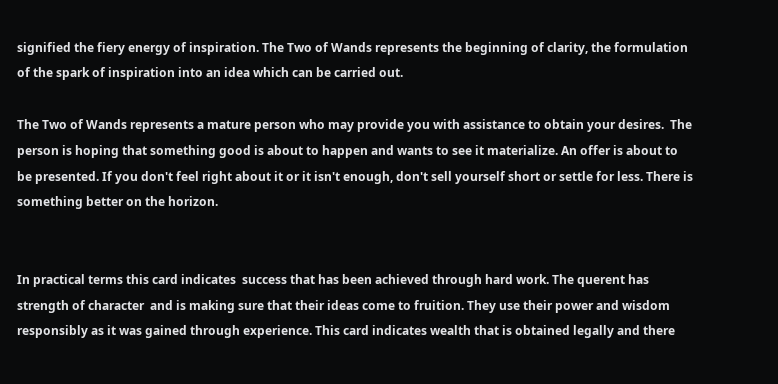signified the fiery energy of inspiration. The Two of Wands represents the beginning of clarity, the formulation of the spark of inspiration into an idea which can be carried out.

The Two of Wands represents a mature person who may provide you with assistance to obtain your desires.  The person is hoping that something good is about to happen and wants to see it materialize. An offer is about to be presented. If you don't feel right about it or it isn't enough, don't sell yourself short or settle for less. There is something better on the horizon.


In practical terms this card indicates  success that has been achieved through hard work. The querent has strength of character  and is making sure that their ideas come to fruition. They use their power and wisdom responsibly as it was gained through experience. This card indicates wealth that is obtained legally and there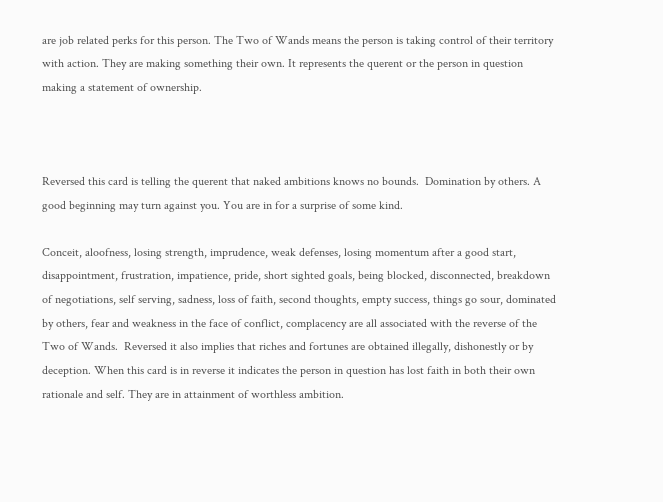are job related perks for this person. The Two of Wands means the person is taking control of their territory with action. They are making something their own. It represents the querent or the person in question making a statement of ownership.



Reversed this card is telling the querent that naked ambitions knows no bounds.  Domination by others. A good beginning may turn against you. You are in for a surprise of some kind.

Conceit, aloofness, losing strength, imprudence, weak defenses, losing momentum after a good start, disappointment, frustration, impatience, pride, short sighted goals, being blocked, disconnected, breakdown of negotiations, self serving, sadness, loss of faith, second thoughts, empty success, things go sour, dominated by others, fear and weakness in the face of conflict, complacency are all associated with the reverse of the Two of Wands.  Reversed it also implies that riches and fortunes are obtained illegally, dishonestly or by deception. When this card is in reverse it indicates the person in question has lost faith in both their own rationale and self. They are in attainment of worthless ambition.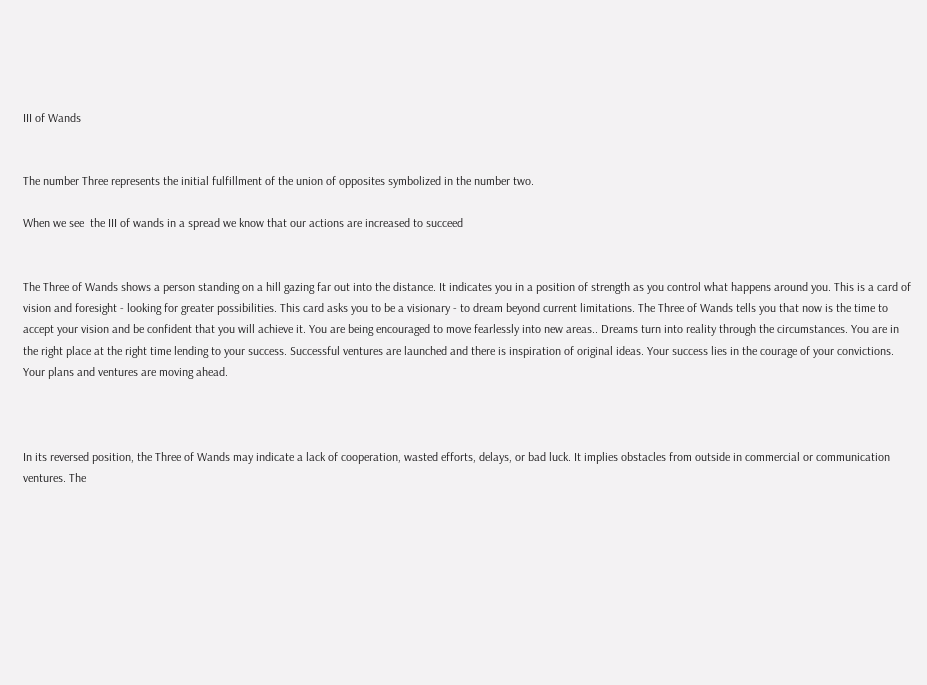III of Wands


The number Three represents the initial fulfillment of the union of opposites symbolized in the number two.

When we see  the III of wands in a spread we know that our actions are increased to succeed


The Three of Wands shows a person standing on a hill gazing far out into the distance. It indicates you in a position of strength as you control what happens around you. This is a card of vision and foresight - looking for greater possibilities. This card asks you to be a visionary - to dream beyond current limitations. The Three of Wands tells you that now is the time to accept your vision and be confident that you will achieve it. You are being encouraged to move fearlessly into new areas.. Dreams turn into reality through the circumstances. You are in the right place at the right time lending to your success. Successful ventures are launched and there is inspiration of original ideas. Your success lies in the courage of your convictions.  Your plans and ventures are moving ahead.



In its reversed position, the Three of Wands may indicate a lack of cooperation, wasted efforts, delays, or bad luck. It implies obstacles from outside in commercial or communication ventures. The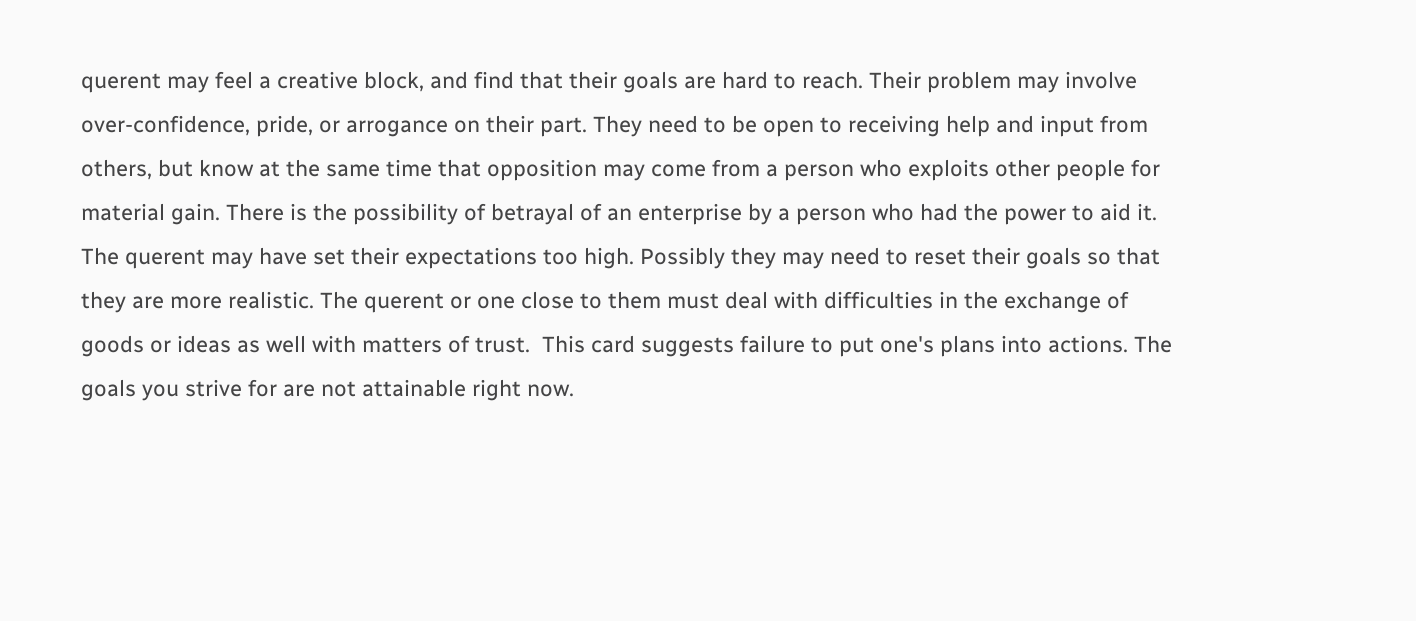querent may feel a creative block, and find that their goals are hard to reach. Their problem may involve over-confidence, pride, or arrogance on their part. They need to be open to receiving help and input from others, but know at the same time that opposition may come from a person who exploits other people for material gain. There is the possibility of betrayal of an enterprise by a person who had the power to aid it. The querent may have set their expectations too high. Possibly they may need to reset their goals so that they are more realistic. The querent or one close to them must deal with difficulties in the exchange of goods or ideas as well with matters of trust.  This card suggests failure to put one's plans into actions. The goals you strive for are not attainable right now.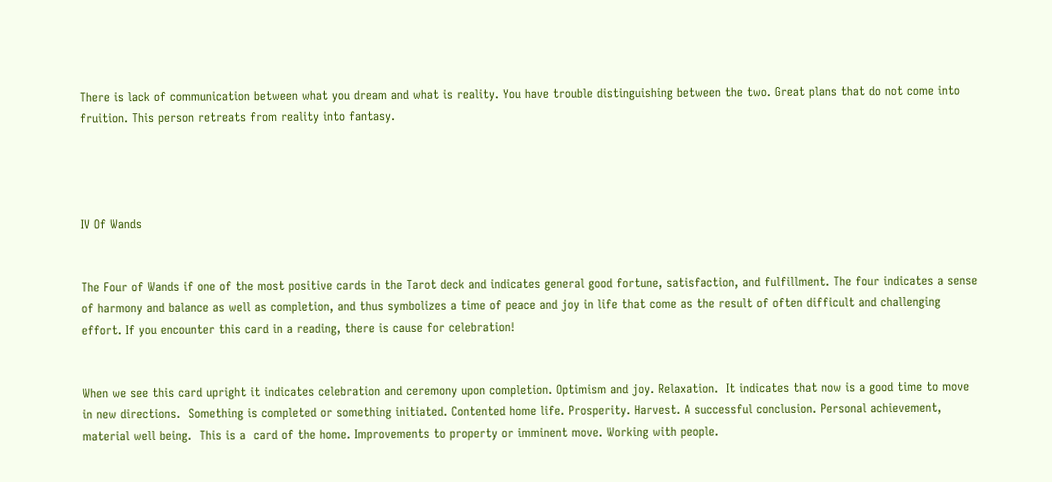There is lack of communication between what you dream and what is reality. You have trouble distinguishing between the two. Great plans that do not come into fruition. This person retreats from reality into fantasy.




IV Of Wands


The Four of Wands if one of the most positive cards in the Tarot deck and indicates general good fortune, satisfaction, and fulfillment. The four indicates a sense of harmony and balance as well as completion, and thus symbolizes a time of peace and joy in life that come as the result of often difficult and challenging effort. If you encounter this card in a reading, there is cause for celebration!


When we see this card upright it indicates celebration and ceremony upon completion. Optimism and joy. Relaxation.  It indicates that now is a good time to move in new directions.  Something is completed or something initiated. Contented home life. Prosperity. Harvest. A successful conclusion. Personal achievement, material well being.  This is a  card of the home. Improvements to property or imminent move. Working with people.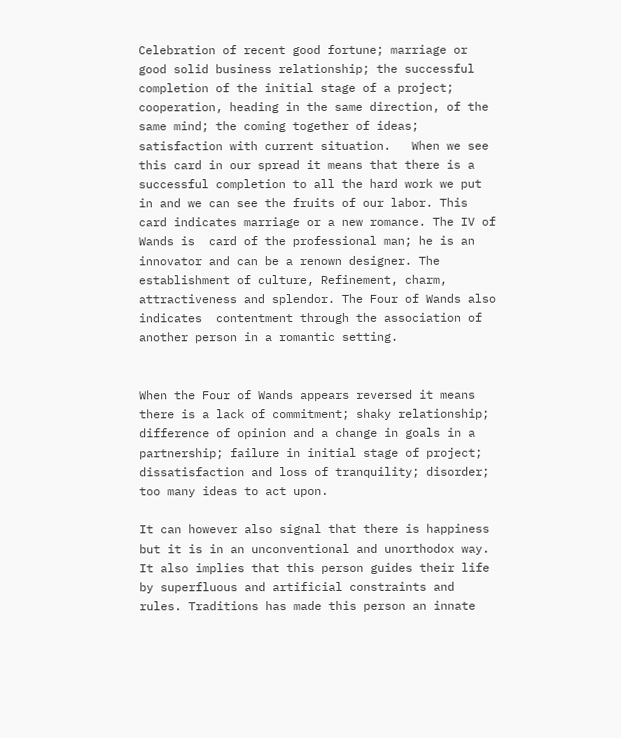Celebration of recent good fortune; marriage or good solid business relationship; the successful completion of the initial stage of a project; cooperation, heading in the same direction, of the same mind; the coming together of ideas; satisfaction with current situation.   When we see this card in our spread it means that there is a successful completion to all the hard work we put in and we can see the fruits of our labor. This card indicates marriage or a new romance. The IV of Wands is  card of the professional man; he is an innovator and can be a renown designer. The establishment of culture, Refinement, charm, attractiveness and splendor. The Four of Wands also indicates  contentment through the association of another person in a romantic setting.


When the Four of Wands appears reversed it means there is a lack of commitment; shaky relationship; difference of opinion and a change in goals in a partnership; failure in initial stage of project; dissatisfaction and loss of tranquility; disorder; too many ideas to act upon.

It can however also signal that there is happiness but it is in an unconventional and unorthodox way. It also implies that this person guides their life by superfluous and artificial constraints and rules. Traditions has made this person an innate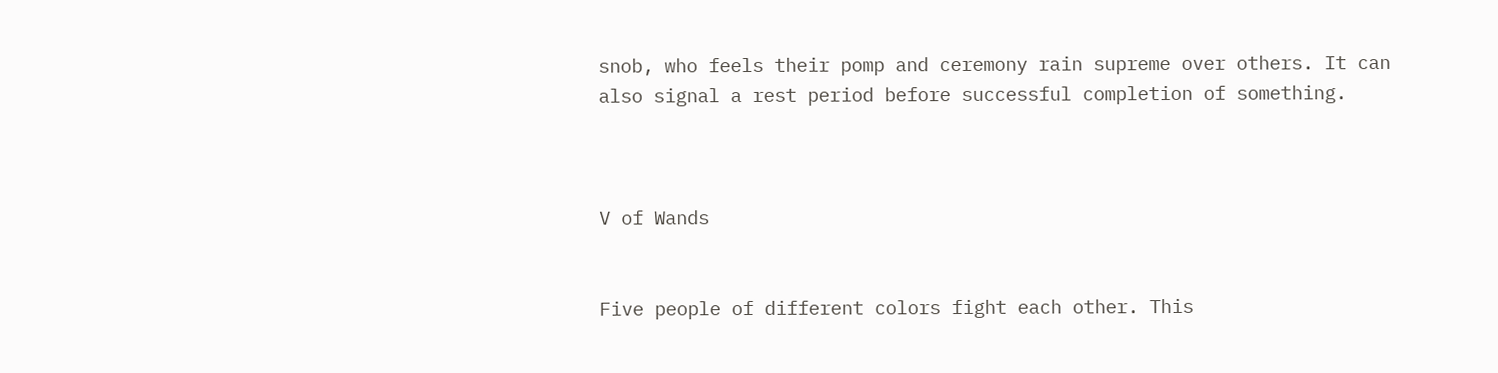snob, who feels their pomp and ceremony rain supreme over others. It can also signal a rest period before successful completion of something.



V of Wands


Five people of different colors fight each other. This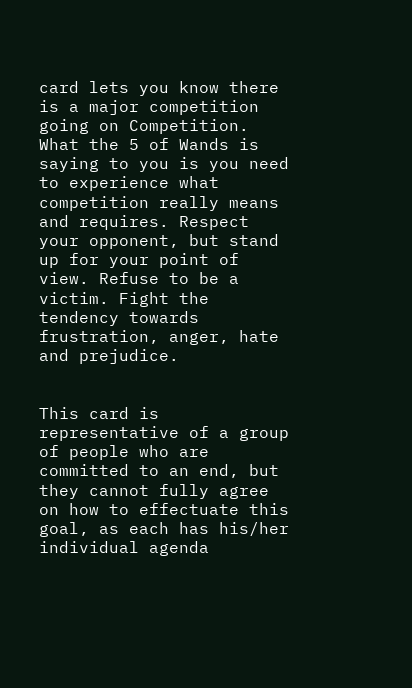card lets you know there is a major competition going on Competition. What the 5 of Wands is saying to you is you need to experience what competition really means and requires. Respect your opponent, but stand up for your point of view. Refuse to be a victim. Fight the tendency towards frustration, anger, hate and prejudice.


This card is representative of a group of people who are committed to an end, but they cannot fully agree on how to effectuate this goal, as each has his/her individual agenda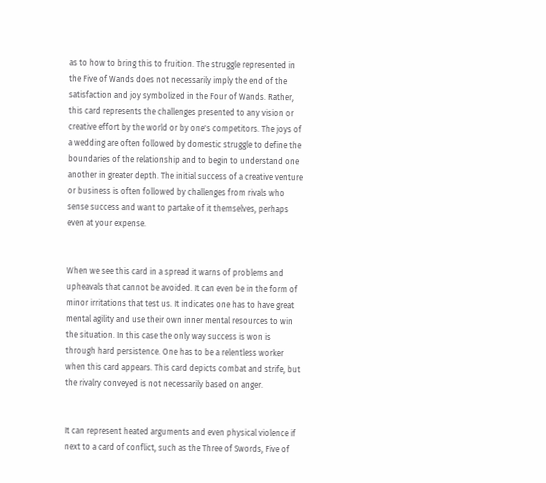as to how to bring this to fruition. The struggle represented in the Five of Wands does not necessarily imply the end of the satisfaction and joy symbolized in the Four of Wands. Rather, this card represents the challenges presented to any vision or creative effort by the world or by one's competitors. The joys of a wedding are often followed by domestic struggle to define the boundaries of the relationship and to begin to understand one another in greater depth. The initial success of a creative venture or business is often followed by challenges from rivals who sense success and want to partake of it themselves, perhaps even at your expense.


When we see this card in a spread it warns of problems and upheavals that cannot be avoided. It can even be in the form of minor irritations that test us. It indicates one has to have great mental agility and use their own inner mental resources to win the situation. In this case the only way success is won is through hard persistence. One has to be a relentless worker when this card appears. This card depicts combat and strife, but the rivalry conveyed is not necessarily based on anger.


It can represent heated arguments and even physical violence if next to a card of conflict, such as the Three of Swords, Five of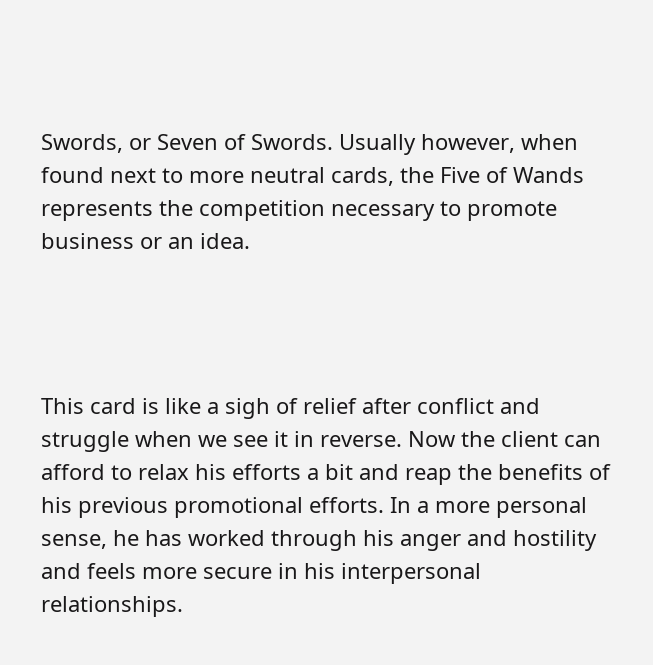Swords, or Seven of Swords. Usually however, when found next to more neutral cards, the Five of Wands represents the competition necessary to promote business or an idea.




This card is like a sigh of relief after conflict and struggle when we see it in reverse. Now the client can afford to relax his efforts a bit and reap the benefits of his previous promotional efforts. In a more personal sense, he has worked through his anger and hostility and feels more secure in his interpersonal relationships.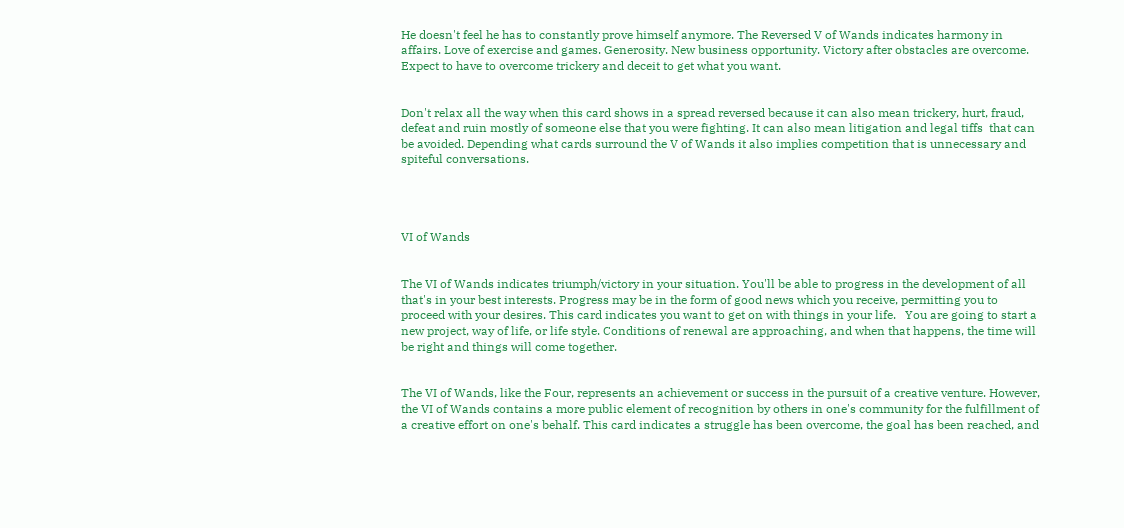He doesn't feel he has to constantly prove himself anymore. The Reversed V of Wands indicates harmony in affairs. Love of exercise and games. Generosity. New business opportunity. Victory after obstacles are overcome. Expect to have to overcome trickery and deceit to get what you want.


Don't relax all the way when this card shows in a spread reversed because it can also mean trickery, hurt, fraud, defeat and ruin mostly of someone else that you were fighting. It can also mean litigation and legal tiffs  that can be avoided. Depending what cards surround the V of Wands it also implies competition that is unnecessary and spiteful conversations.




VI of Wands


The VI of Wands indicates triumph/victory in your situation. You'll be able to progress in the development of all that's in your best interests. Progress may be in the form of good news which you receive, permitting you to proceed with your desires. This card indicates you want to get on with things in your life.   You are going to start a new project, way of life, or life style. Conditions of renewal are approaching, and when that happens, the time will be right and things will come together.


The VI of Wands, like the Four, represents an achievement or success in the pursuit of a creative venture. However, the VI of Wands contains a more public element of recognition by others in one's community for the fulfillment of a creative effort on one's behalf. This card indicates a struggle has been overcome, the goal has been reached, and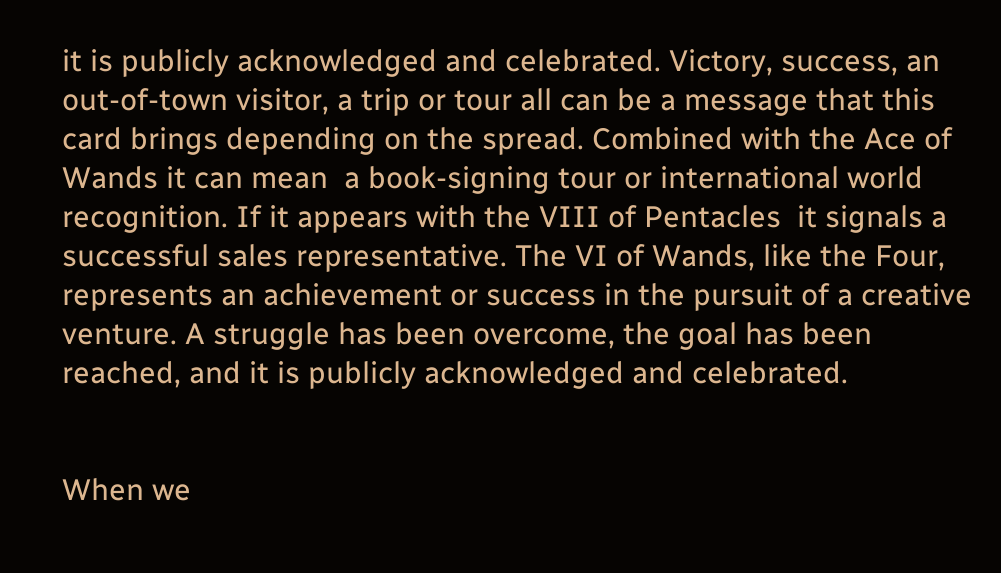it is publicly acknowledged and celebrated. Victory, success, an out-of-town visitor, a trip or tour all can be a message that this card brings depending on the spread. Combined with the Ace of Wands it can mean  a book-signing tour or international world recognition. If it appears with the VIII of Pentacles  it signals a successful sales representative. The VI of Wands, like the Four, represents an achievement or success in the pursuit of a creative venture. A struggle has been overcome, the goal has been reached, and it is publicly acknowledged and celebrated.


When we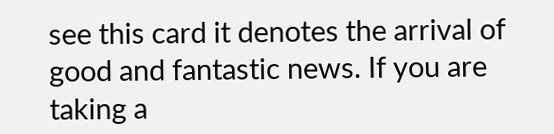see this card it denotes the arrival of good and fantastic news. If you are taking a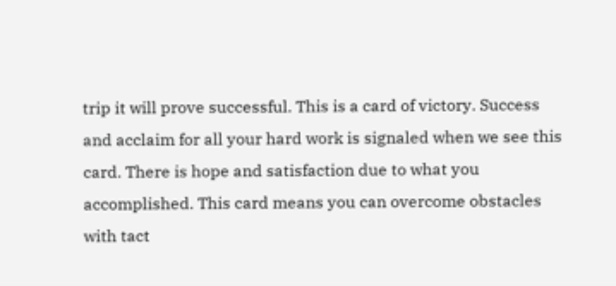trip it will prove successful. This is a card of victory. Success and acclaim for all your hard work is signaled when we see this card. There is hope and satisfaction due to what you accomplished. This card means you can overcome obstacles with tact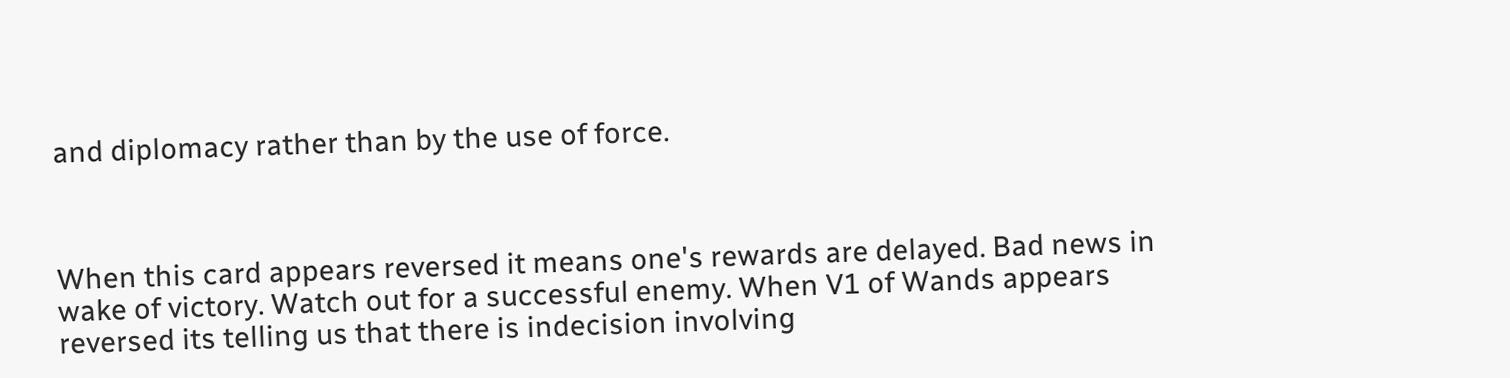and diplomacy rather than by the use of force.



When this card appears reversed it means one's rewards are delayed. Bad news in wake of victory. Watch out for a successful enemy. When V1 of Wands appears reversed its telling us that there is indecision involving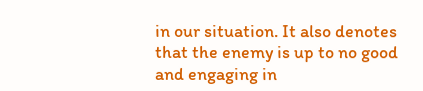in our situation. It also denotes that the enemy is up to no good  and engaging in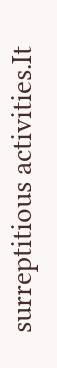surreptitious activities.It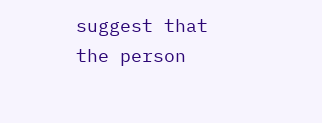suggest that the person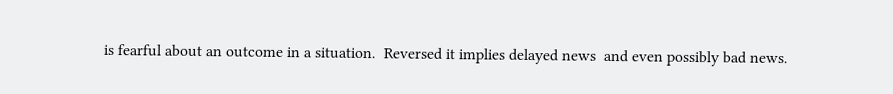is fearful about an outcome in a situation.  Reversed it implies delayed news  and even possibly bad news.